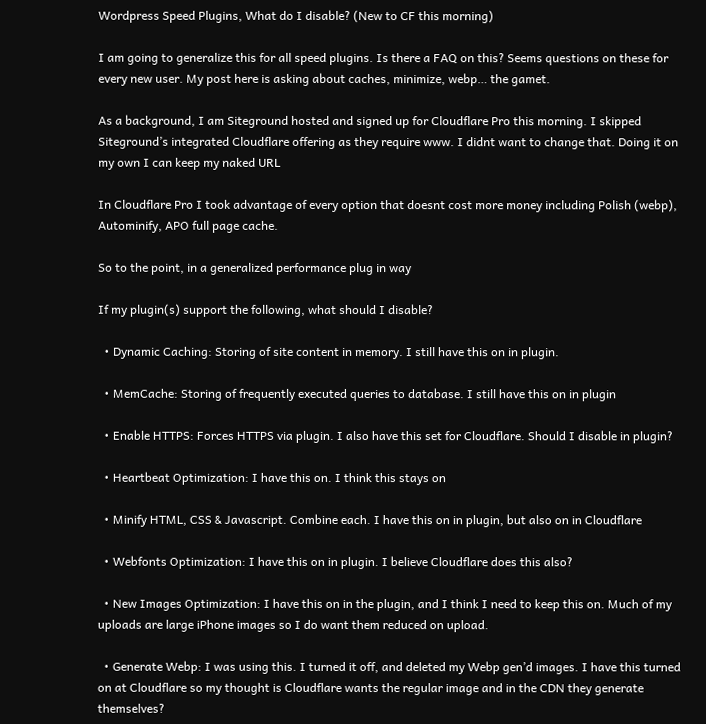Wordpress Speed Plugins, What do I disable? (New to CF this morning)

I am going to generalize this for all speed plugins. Is there a FAQ on this? Seems questions on these for every new user. My post here is asking about caches, minimize, webp… the gamet.

As a background, I am Siteground hosted and signed up for Cloudflare Pro this morning. I skipped Siteground’s integrated Cloudflare offering as they require www. I didnt want to change that. Doing it on my own I can keep my naked URL

In Cloudflare Pro I took advantage of every option that doesnt cost more money including Polish (webp), Autominify, APO full page cache.

So to the point, in a generalized performance plug in way

If my plugin(s) support the following, what should I disable?

  • Dynamic Caching: Storing of site content in memory. I still have this on in plugin.

  • MemCache: Storing of frequently executed queries to database. I still have this on in plugin

  • Enable HTTPS: Forces HTTPS via plugin. I also have this set for Cloudflare. Should I disable in plugin?

  • Heartbeat Optimization: I have this on. I think this stays on

  • Minify HTML, CSS & Javascript. Combine each. I have this on in plugin, but also on in Cloudflare

  • Webfonts Optimization: I have this on in plugin. I believe Cloudflare does this also?

  • New Images Optimization: I have this on in the plugin, and I think I need to keep this on. Much of my uploads are large iPhone images so I do want them reduced on upload.

  • Generate Webp: I was using this. I turned it off, and deleted my Webp gen’d images. I have this turned on at Cloudflare so my thought is Cloudflare wants the regular image and in the CDN they generate themselves?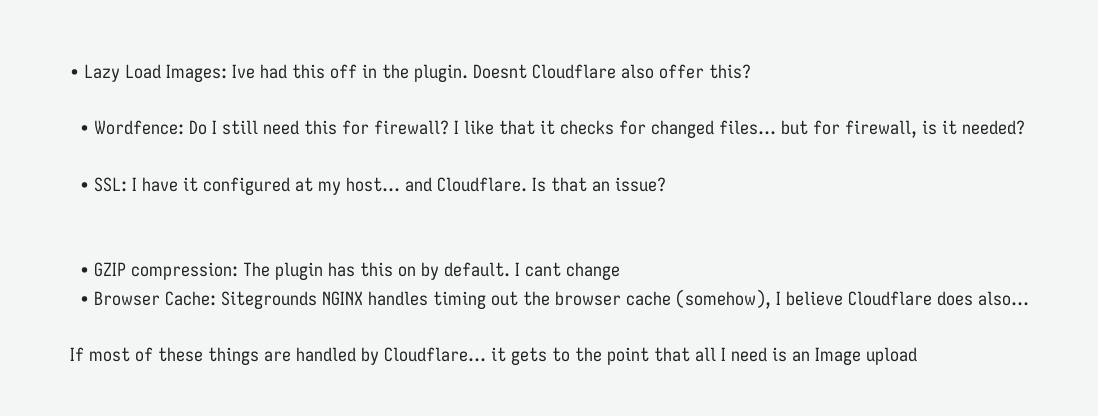• Lazy Load Images: Ive had this off in the plugin. Doesnt Cloudflare also offer this?

  • Wordfence: Do I still need this for firewall? I like that it checks for changed files… but for firewall, is it needed?

  • SSL: I have it configured at my host… and Cloudflare. Is that an issue?


  • GZIP compression: The plugin has this on by default. I cant change
  • Browser Cache: Sitegrounds NGINX handles timing out the browser cache (somehow), I believe Cloudflare does also…

If most of these things are handled by Cloudflare… it gets to the point that all I need is an Image upload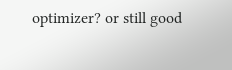optimizer? or still good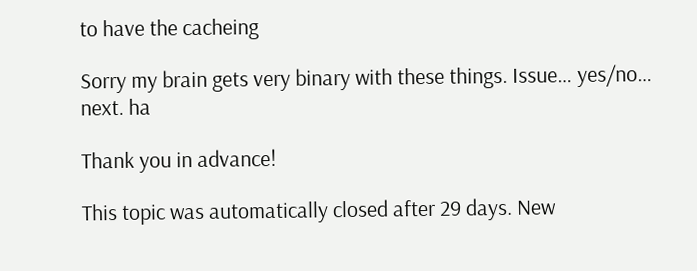to have the cacheing

Sorry my brain gets very binary with these things. Issue… yes/no… next. ha

Thank you in advance!

This topic was automatically closed after 29 days. New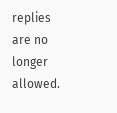replies are no longer allowed.